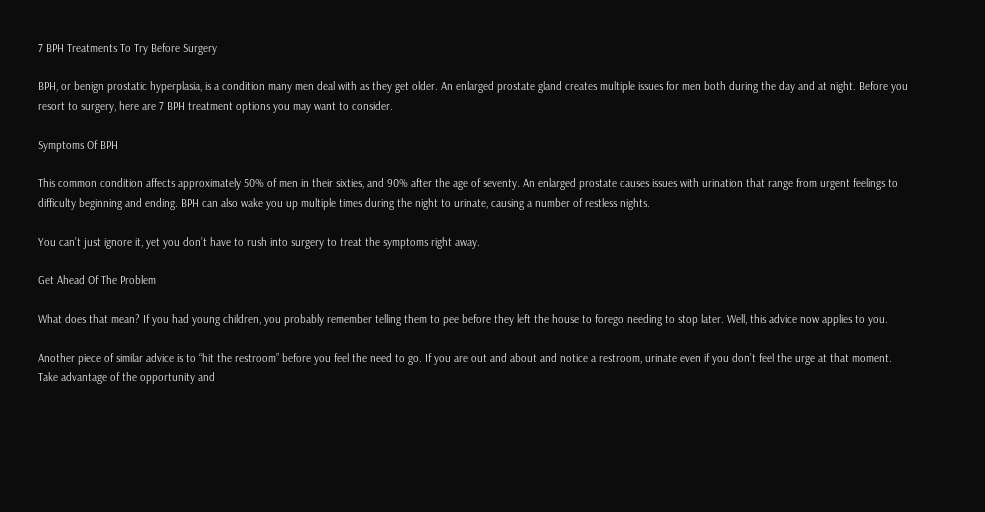7 BPH Treatments To Try Before Surgery

BPH, or benign prostatic hyperplasia, is a condition many men deal with as they get older. An enlarged prostate gland creates multiple issues for men both during the day and at night. Before you resort to surgery, here are 7 BPH treatment options you may want to consider.

Symptoms Of BPH

This common condition affects approximately 50% of men in their sixties, and 90% after the age of seventy. An enlarged prostate causes issues with urination that range from urgent feelings to difficulty beginning and ending. BPH can also wake you up multiple times during the night to urinate, causing a number of restless nights.

You can’t just ignore it, yet you don’t have to rush into surgery to treat the symptoms right away.

Get Ahead Of The Problem

What does that mean? If you had young children, you probably remember telling them to pee before they left the house to forego needing to stop later. Well, this advice now applies to you.

Another piece of similar advice is to “hit the restroom” before you feel the need to go. If you are out and about and notice a restroom, urinate even if you don’t feel the urge at that moment. Take advantage of the opportunity and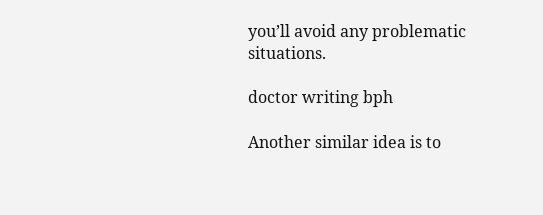you’ll avoid any problematic situations.

doctor writing bph

Another similar idea is to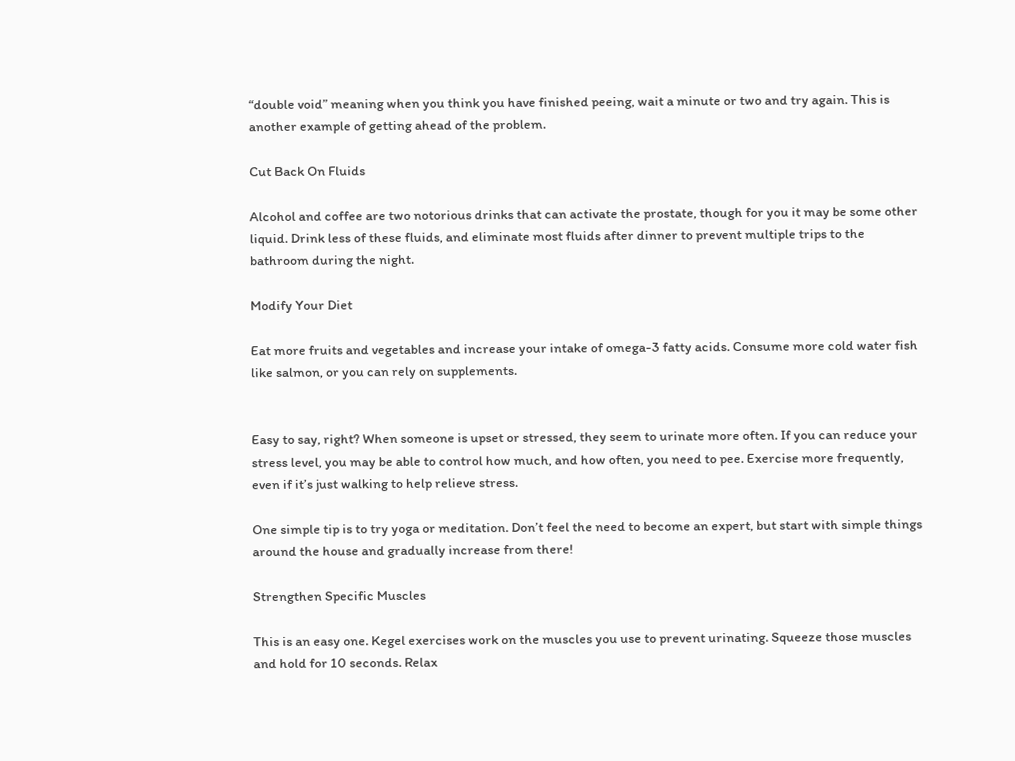“double void” meaning when you think you have finished peeing, wait a minute or two and try again. This is another example of getting ahead of the problem.

Cut Back On Fluids

Alcohol and coffee are two notorious drinks that can activate the prostate, though for you it may be some other liquid. Drink less of these fluids, and eliminate most fluids after dinner to prevent multiple trips to the bathroom during the night.

Modify Your Diet

Eat more fruits and vegetables and increase your intake of omega-3 fatty acids. Consume more cold water fish like salmon, or you can rely on supplements.


Easy to say, right? When someone is upset or stressed, they seem to urinate more often. If you can reduce your stress level, you may be able to control how much, and how often, you need to pee. Exercise more frequently, even if it’s just walking to help relieve stress.

One simple tip is to try yoga or meditation. Don’t feel the need to become an expert, but start with simple things around the house and gradually increase from there!

Strengthen Specific Muscles

This is an easy one. Kegel exercises work on the muscles you use to prevent urinating. Squeeze those muscles and hold for 10 seconds. Relax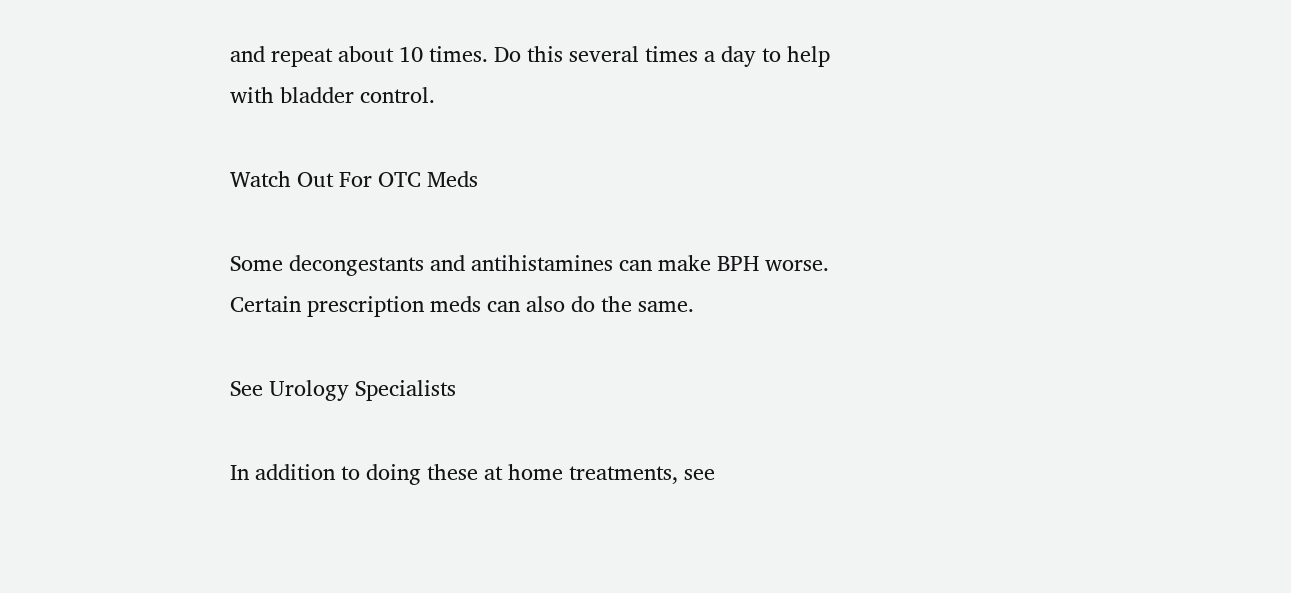and repeat about 10 times. Do this several times a day to help with bladder control.

Watch Out For OTC Meds

Some decongestants and antihistamines can make BPH worse. Certain prescription meds can also do the same.

See Urology Specialists

In addition to doing these at home treatments, see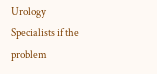Urology Specialists if the problem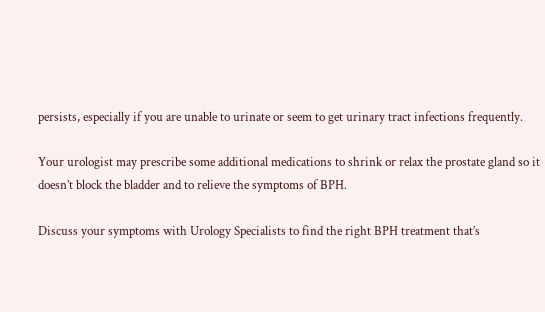persists, especially if you are unable to urinate or seem to get urinary tract infections frequently.

Your urologist may prescribe some additional medications to shrink or relax the prostate gland so it doesn’t block the bladder and to relieve the symptoms of BPH.

Discuss your symptoms with Urology Specialists to find the right BPH treatment that’s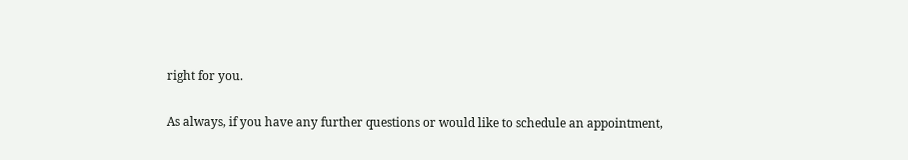right for you.

As always, if you have any further questions or would like to schedule an appointment,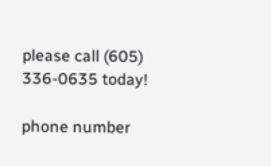please call (605) 336-0635 today!

phone number